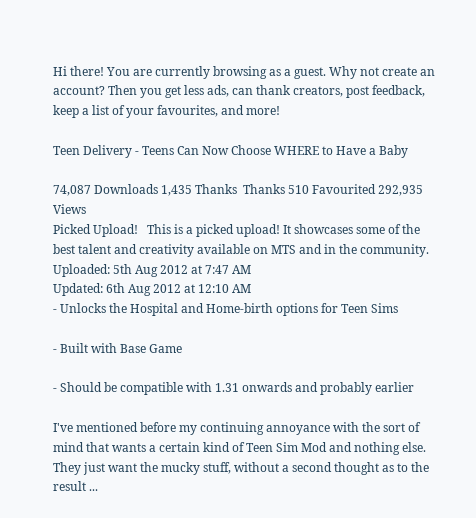Hi there! You are currently browsing as a guest. Why not create an account? Then you get less ads, can thank creators, post feedback, keep a list of your favourites, and more!

Teen Delivery - Teens Can Now Choose WHERE to Have a Baby

74,087 Downloads 1,435 Thanks  Thanks 510 Favourited 292,935 Views
Picked Upload!   This is a picked upload! It showcases some of the best talent and creativity available on MTS and in the community.
Uploaded: 5th Aug 2012 at 7:47 AM
Updated: 6th Aug 2012 at 12:10 AM
- Unlocks the Hospital and Home-birth options for Teen Sims

- Built with Base Game

- Should be compatible with 1.31 onwards and probably earlier

I've mentioned before my continuing annoyance with the sort of mind that wants a certain kind of Teen Sim Mod and nothing else. They just want the mucky stuff, without a second thought as to the result ...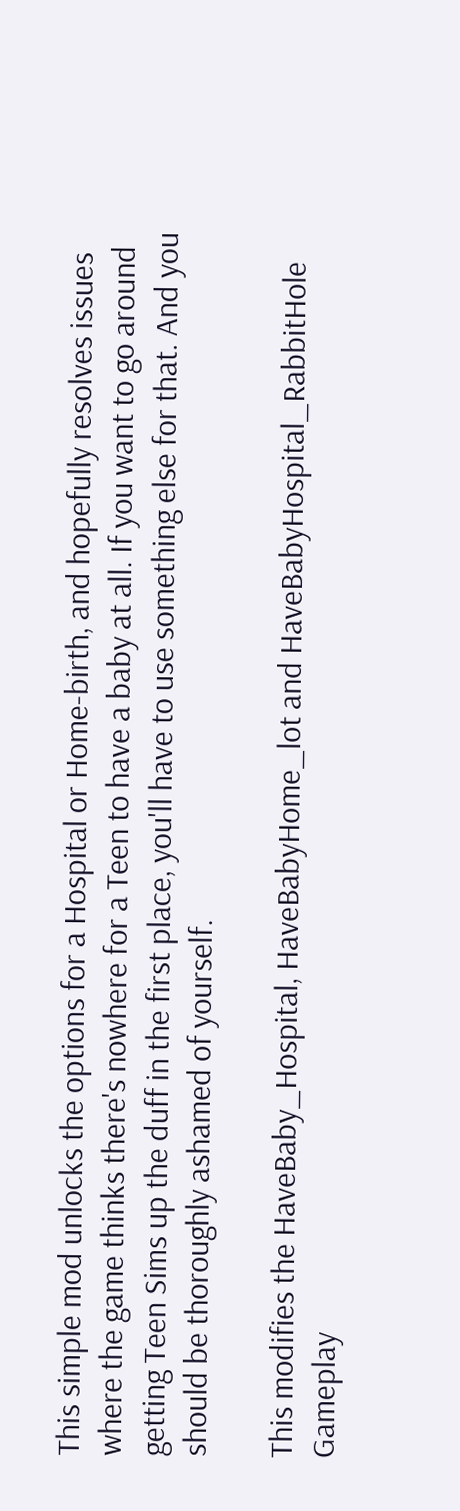This simple mod unlocks the options for a Hospital or Home-birth, and hopefully resolves issues where the game thinks there's nowhere for a Teen to have a baby at all. If you want to go around getting Teen Sims up the duff in the first place, you'll have to use something else for that. And you should be thoroughly ashamed of yourself.

This modifies the HaveBaby_Hospital, HaveBabyHome_lot and HaveBabyHospital_RabbitHole Gameplay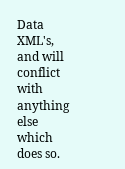Data XML's, and will conflict with anything else which does so.